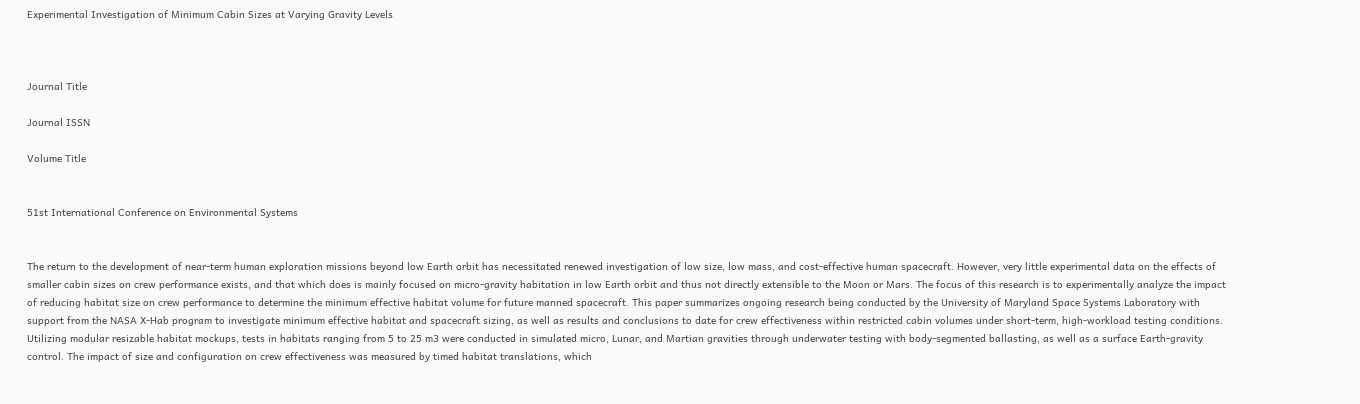Experimental Investigation of Minimum Cabin Sizes at Varying Gravity Levels



Journal Title

Journal ISSN

Volume Title


51st International Conference on Environmental Systems


The return to the development of near-term human exploration missions beyond low Earth orbit has necessitated renewed investigation of low size, low mass, and cost-effective human spacecraft. However, very little experimental data on the effects of smaller cabin sizes on crew performance exists, and that which does is mainly focused on micro-gravity habitation in low Earth orbit and thus not directly extensible to the Moon or Mars. The focus of this research is to experimentally analyze the impact of reducing habitat size on crew performance to determine the minimum effective habitat volume for future manned spacecraft. This paper summarizes ongoing research being conducted by the University of Maryland Space Systems Laboratory with support from the NASA X-Hab program to investigate minimum effective habitat and spacecraft sizing, as well as results and conclusions to date for crew effectiveness within restricted cabin volumes under short-term, high-workload testing conditions. Utilizing modular resizable habitat mockups, tests in habitats ranging from 5 to 25 m3 were conducted in simulated micro, Lunar, and Martian gravities through underwater testing with body-segmented ballasting, as well as a surface Earth-gravity control. The impact of size and configuration on crew effectiveness was measured by timed habitat translations, which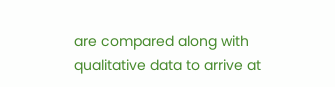are compared along with qualitative data to arrive at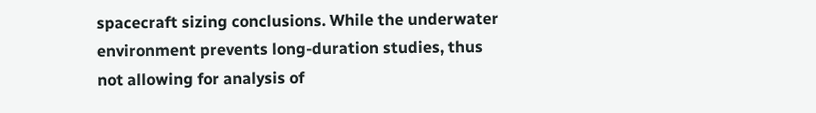spacecraft sizing conclusions. While the underwater environment prevents long-duration studies, thus not allowing for analysis of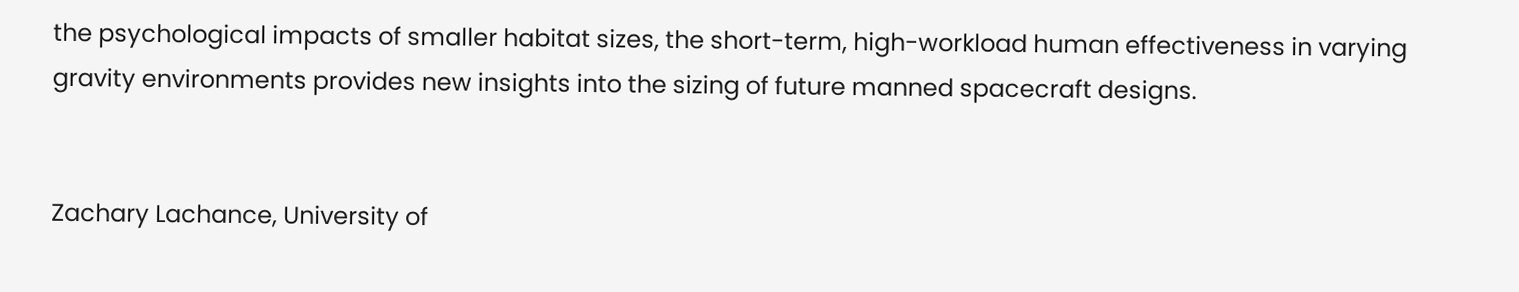the psychological impacts of smaller habitat sizes, the short-term, high-workload human effectiveness in varying gravity environments provides new insights into the sizing of future manned spacecraft designs.


Zachary Lachance, University of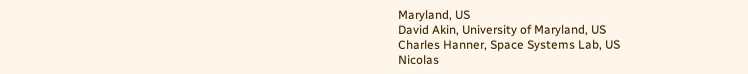Maryland, US
David Akin, University of Maryland, US
Charles Hanner, Space Systems Lab, US
Nicolas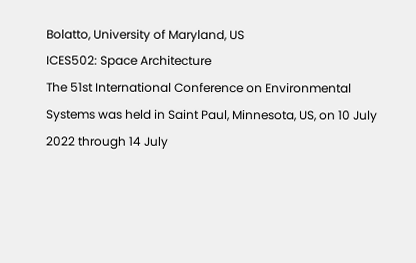Bolatto, University of Maryland, US
ICES502: Space Architecture
The 51st International Conference on Environmental Systems was held in Saint Paul, Minnesota, US, on 10 July 2022 through 14 July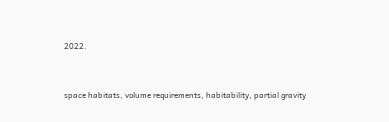2022.


space habitats, volume requirements, habitability, partial gravity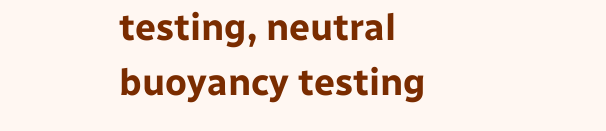testing, neutral buoyancy testing